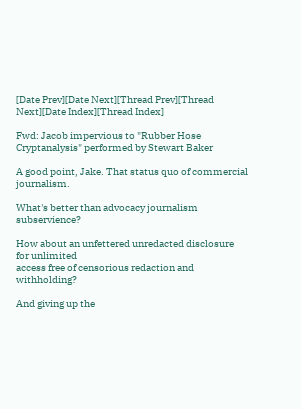[Date Prev][Date Next][Thread Prev][Thread Next][Date Index][Thread Index]

Fwd: Jacob impervious to "Rubber Hose Cryptanalysis" performed by Stewart Baker

A good point, Jake. That status quo of commercial journalism.

What's better than advocacy journalism subservience?

How about an unfettered unredacted disclosure for unlimited
access free of censorious redaction and withholding?

And giving up the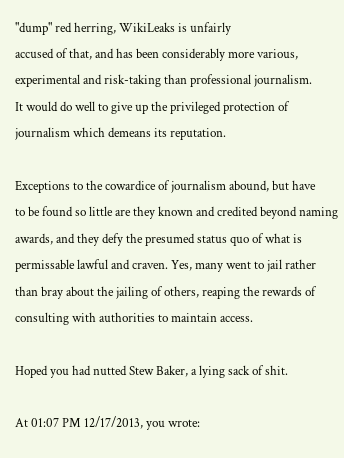"dump" red herring, WikiLeaks is unfairly
accused of that, and has been considerably more various,
experimental and risk-taking than professional journalism.
It would do well to give up the privileged protection of
journalism which demeans its reputation.

Exceptions to the cowardice of journalism abound, but have
to be found so little are they known and credited beyond naming
awards, and they defy the presumed status quo of what is
permissable lawful and craven. Yes, many went to jail rather
than bray about the jailing of others, reaping the rewards of
consulting with authorities to maintain access.

Hoped you had nutted Stew Baker, a lying sack of shit.

At 01:07 PM 12/17/2013, you wrote: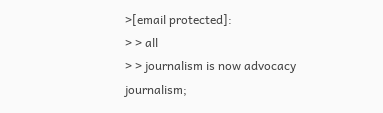>[email protected]:
> > all
> > journalism is now advocacy journalism;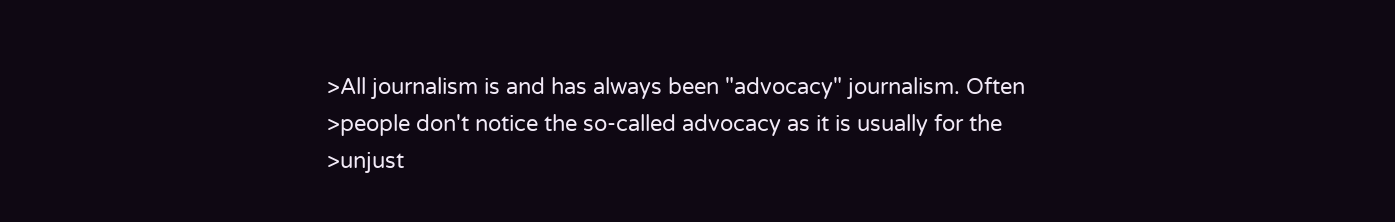>All journalism is and has always been "advocacy" journalism. Often
>people don't notice the so-called advocacy as it is usually for the
>unjust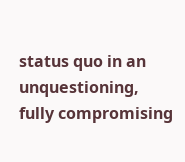status quo in an unquestioning, fully compromising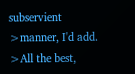subservient
>manner, I'd add.
>All the best,